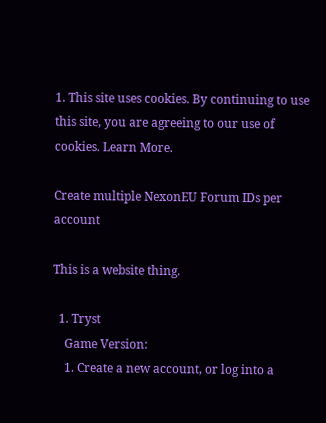1. This site uses cookies. By continuing to use this site, you are agreeing to our use of cookies. Learn More.

Create multiple NexonEU Forum IDs per account

This is a website thing.

  1. Tryst
    Game Version:
    1. Create a new account, or log into a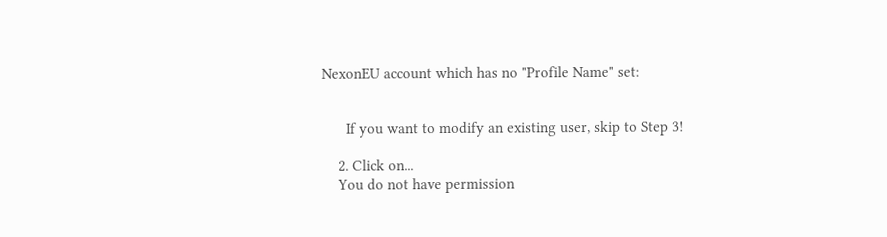NexonEU account which has no "Profile Name" set:


      If you want to modify an existing user, skip to Step 3!

    2. Click on...
    You do not have permission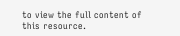to view the full content of this resource.